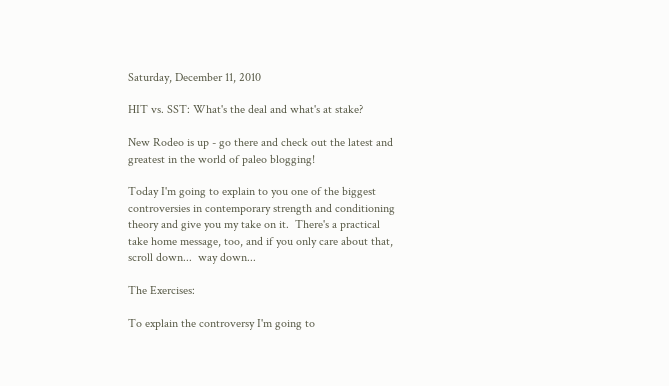Saturday, December 11, 2010

HIT vs. SST: What's the deal and what's at stake?

New Rodeo is up - go there and check out the latest and greatest in the world of paleo blogging!

Today I'm going to explain to you one of the biggest controversies in contemporary strength and conditioning theory and give you my take on it.  There's a practical take home message, too, and if you only care about that, scroll down...  way down...

The Exercises:

To explain the controversy I'm going to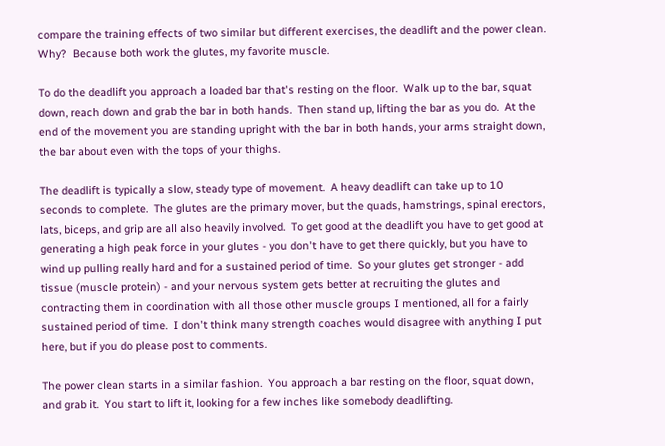compare the training effects of two similar but different exercises, the deadlift and the power clean.   Why?  Because both work the glutes, my favorite muscle.

To do the deadlift you approach a loaded bar that's resting on the floor.  Walk up to the bar, squat down, reach down and grab the bar in both hands.  Then stand up, lifting the bar as you do.  At the end of the movement you are standing upright with the bar in both hands, your arms straight down, the bar about even with the tops of your thighs.

The deadlift is typically a slow, steady type of movement.  A heavy deadlift can take up to 10 seconds to complete.  The glutes are the primary mover, but the quads, hamstrings, spinal erectors, lats, biceps, and grip are all also heavily involved.  To get good at the deadlift you have to get good at generating a high peak force in your glutes - you don't have to get there quickly, but you have to wind up pulling really hard and for a sustained period of time.  So your glutes get stronger - add tissue (muscle protein) - and your nervous system gets better at recruiting the glutes and contracting them in coordination with all those other muscle groups I mentioned, all for a fairly sustained period of time.  I don't think many strength coaches would disagree with anything I put here, but if you do please post to comments.

The power clean starts in a similar fashion.  You approach a bar resting on the floor, squat down, and grab it.  You start to lift it, looking for a few inches like somebody deadlifting.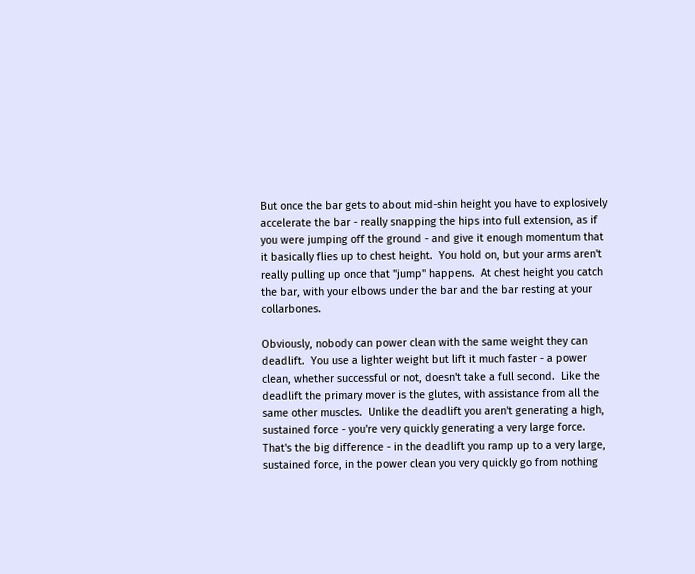But once the bar gets to about mid-shin height you have to explosively accelerate the bar - really snapping the hips into full extension, as if you were jumping off the ground - and give it enough momentum that it basically flies up to chest height.  You hold on, but your arms aren't really pulling up once that "jump" happens.  At chest height you catch the bar, with your elbows under the bar and the bar resting at your collarbones.

Obviously, nobody can power clean with the same weight they can deadlift.  You use a lighter weight but lift it much faster - a power clean, whether successful or not, doesn't take a full second.  Like the deadlift the primary mover is the glutes, with assistance from all the same other muscles.  Unlike the deadlift you aren't generating a high, sustained force - you're very quickly generating a very large force.  That's the big difference - in the deadlift you ramp up to a very large, sustained force, in the power clean you very quickly go from nothing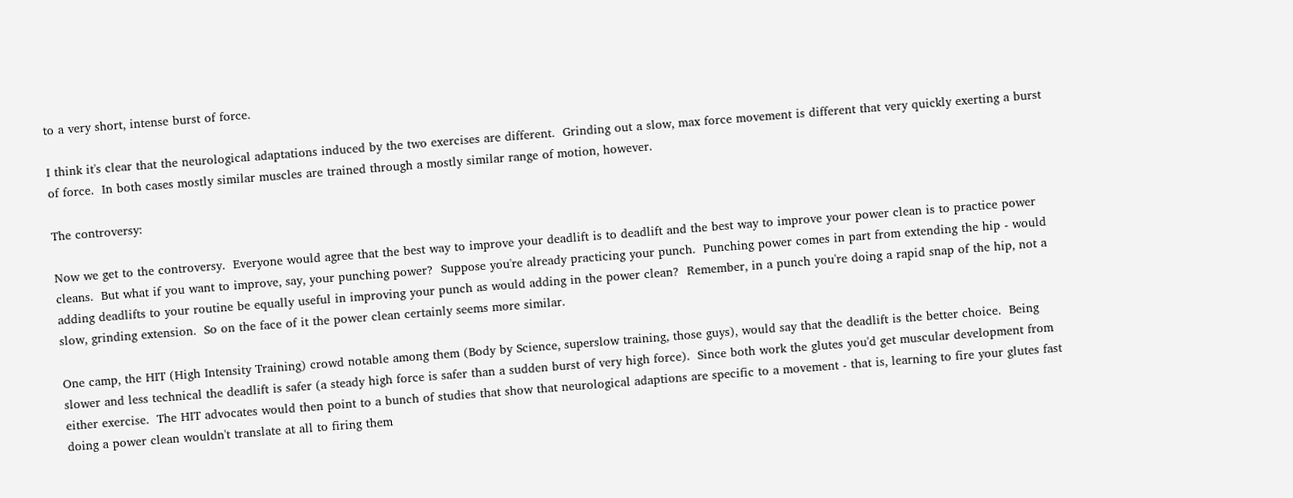to a very short, intense burst of force.

I think it's clear that the neurological adaptations induced by the two exercises are different.  Grinding out a slow, max force movement is different that very quickly exerting a burst of force.  In both cases mostly similar muscles are trained through a mostly similar range of motion, however.

The controversy:

Now we get to the controversy.  Everyone would agree that the best way to improve your deadlift is to deadlift and the best way to improve your power clean is to practice power cleans.  But what if you want to improve, say, your punching power?  Suppose you're already practicing your punch.  Punching power comes in part from extending the hip - would adding deadlifts to your routine be equally useful in improving your punch as would adding in the power clean?  Remember, in a punch you're doing a rapid snap of the hip, not a slow, grinding extension.  So on the face of it the power clean certainly seems more similar.

One camp, the HIT (High Intensity Training) crowd notable among them (Body by Science, superslow training, those guys), would say that the deadlift is the better choice.  Being slower and less technical the deadlift is safer (a steady high force is safer than a sudden burst of very high force).  Since both work the glutes you'd get muscular development from either exercise.  The HIT advocates would then point to a bunch of studies that show that neurological adaptions are specific to a movement - that is, learning to fire your glutes fast doing a power clean wouldn't translate at all to firing them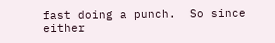fast doing a punch.  So since either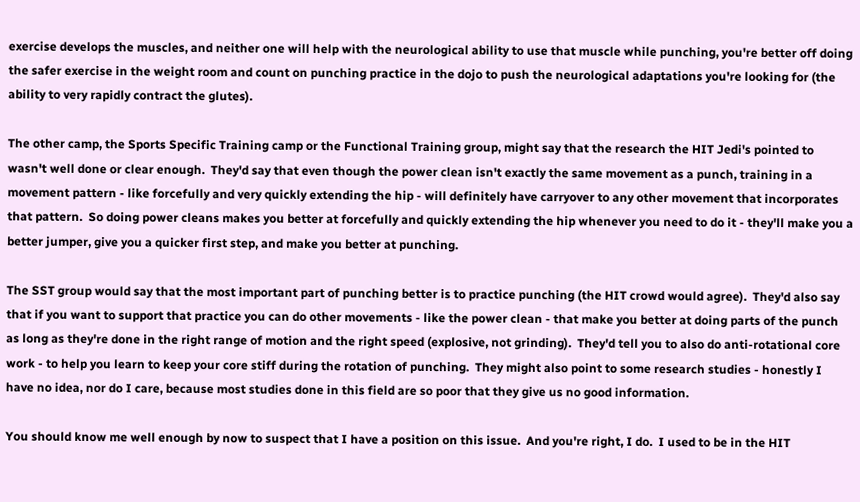exercise develops the muscles, and neither one will help with the neurological ability to use that muscle while punching, you're better off doing the safer exercise in the weight room and count on punching practice in the dojo to push the neurological adaptations you're looking for (the ability to very rapidly contract the glutes).

The other camp, the Sports Specific Training camp or the Functional Training group, might say that the research the HIT Jedi's pointed to wasn't well done or clear enough.  They'd say that even though the power clean isn't exactly the same movement as a punch, training in a movement pattern - like forcefully and very quickly extending the hip - will definitely have carryover to any other movement that incorporates that pattern.  So doing power cleans makes you better at forcefully and quickly extending the hip whenever you need to do it - they'll make you a better jumper, give you a quicker first step, and make you better at punching.

The SST group would say that the most important part of punching better is to practice punching (the HIT crowd would agree).  They'd also say that if you want to support that practice you can do other movements - like the power clean - that make you better at doing parts of the punch as long as they're done in the right range of motion and the right speed (explosive, not grinding).  They'd tell you to also do anti-rotational core work - to help you learn to keep your core stiff during the rotation of punching.  They might also point to some research studies - honestly I have no idea, nor do I care, because most studies done in this field are so poor that they give us no good information.

You should know me well enough by now to suspect that I have a position on this issue.  And you're right, I do.  I used to be in the HIT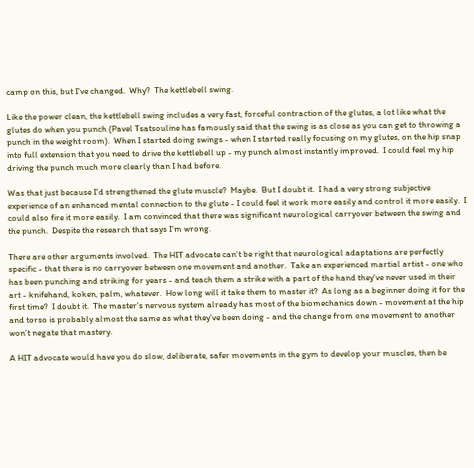camp on this, but I've changed.  Why?  The kettlebell swing.

Like the power clean, the kettlebell swing includes a very fast, forceful contraction of the glutes, a lot like what the glutes do when you punch (Pavel Tsatsouline has famously said that the swing is as close as you can get to throwing a punch in the weight room).  When I started doing swings - when I started really focusing on my glutes, on the hip snap into full extension that you need to drive the kettlebell up - my punch almost instantly improved.  I could feel my hip driving the punch much more clearly than I had before.

Was that just because I'd strengthened the glute muscle?  Maybe.  But I doubt it.  I had a very strong subjective experience of an enhanced mental connection to the glute - I could feel it work more easily and control it more easily.  I could also fire it more easily.  I am convinced that there was significant neurological carryover between the swing and the punch.  Despite the research that says I'm wrong.

There are other arguments involved.  The HIT advocate can't be right that neurological adaptations are perfectly specific - that there is no carryover between one movement and another.  Take an experienced martial artist - one who has been punching and striking for years - and teach them a strike with a part of the hand they've never used in their art - knifehand, koken, palm, whatever.  How long will it take them to master it?  As long as a beginner doing it for the first time?  I doubt it.  The master's nervous system already has most of the biomechanics down - movement at the hip and torso is probably almost the same as what they've been doing - and the change from one movement to another won't negate that mastery.

A HIT advocate would have you do slow, deliberate, safer movements in the gym to develop your muscles, then be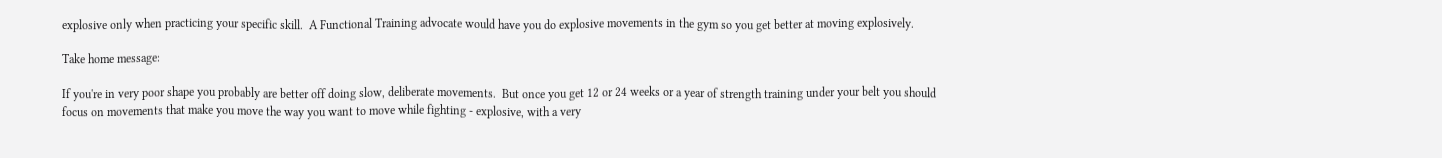explosive only when practicing your specific skill.  A Functional Training advocate would have you do explosive movements in the gym so you get better at moving explosively.

Take home message:

If you're in very poor shape you probably are better off doing slow, deliberate movements.  But once you get 12 or 24 weeks or a year of strength training under your belt you should focus on movements that make you move the way you want to move while fighting - explosive, with a very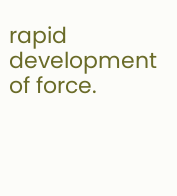rapid development of force.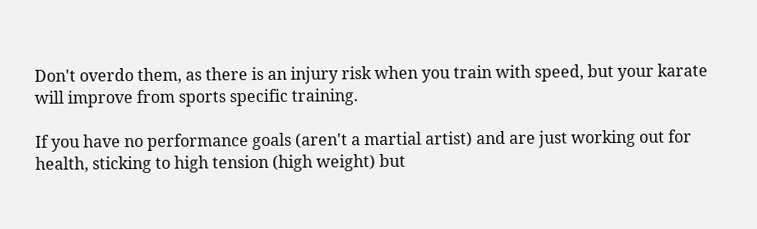Don't overdo them, as there is an injury risk when you train with speed, but your karate will improve from sports specific training.

If you have no performance goals (aren't a martial artist) and are just working out for health, sticking to high tension (high weight) but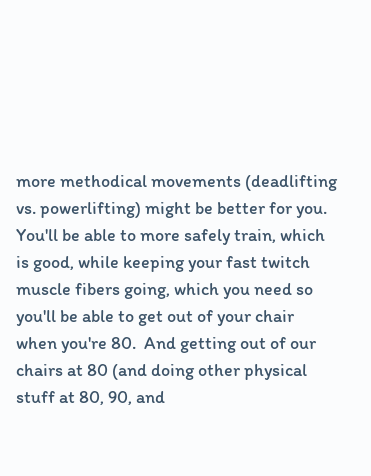more methodical movements (deadlifting vs. powerlifting) might be better for you.  You'll be able to more safely train, which is good, while keeping your fast twitch muscle fibers going, which you need so you'll be able to get out of your chair when you're 80.  And getting out of our chairs at 80 (and doing other physical stuff at 80, 90, and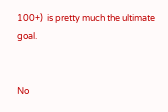100+)  is pretty much the ultimate goal.


No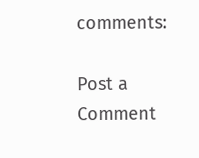comments:

Post a Comment